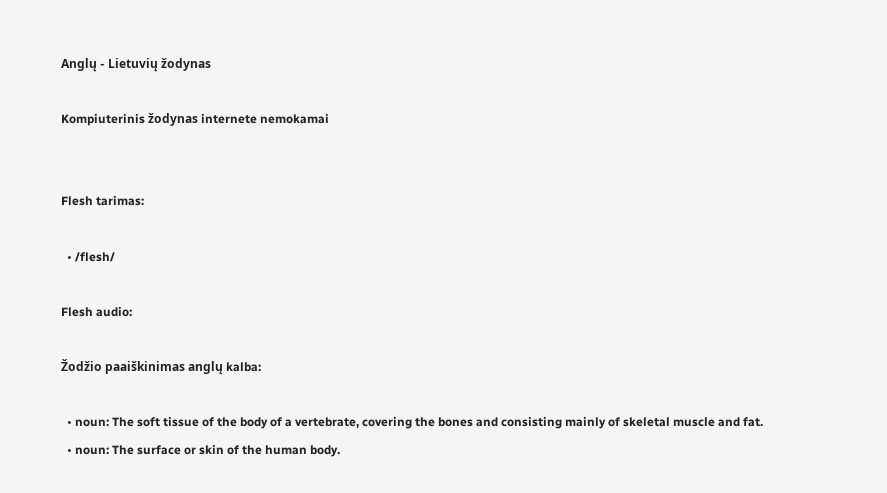Anglų - Lietuvių žodynas

Kompiuterinis žodynas internete nemokamai


Flesh tarimas:

  • /flesh/

Flesh audio:

Žodžio paaiškinimas anglų kalba:

  • noun: The soft tissue of the body of a vertebrate, covering the bones and consisting mainly of skeletal muscle and fat.
  • noun: The surface or skin of the human body.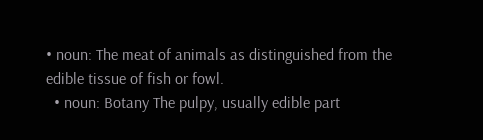• noun: The meat of animals as distinguished from the edible tissue of fish or fowl.
  • noun: Botany The pulpy, usually edible part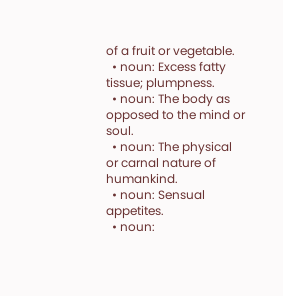of a fruit or vegetable.
  • noun: Excess fatty tissue; plumpness.
  • noun: The body as opposed to the mind or soul.
  • noun: The physical or carnal nature of humankind.
  • noun: Sensual appetites.
  • noun: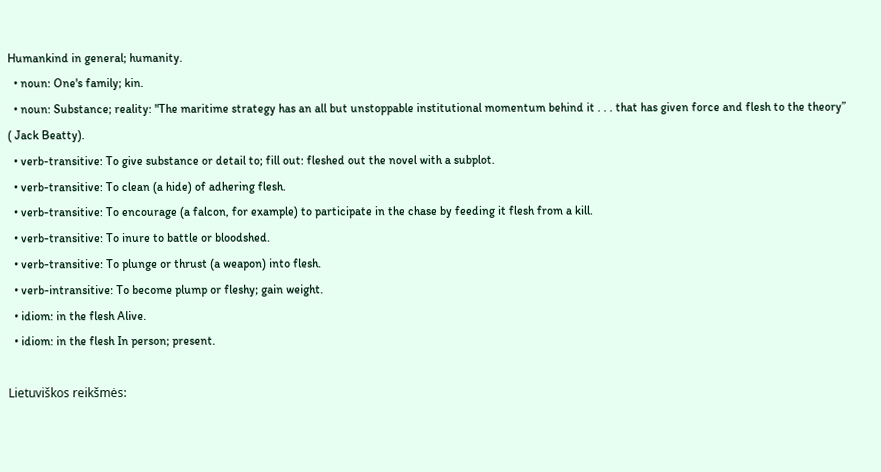Humankind in general; humanity.
  • noun: One's family; kin.
  • noun: Substance; reality: "The maritime strategy has an all but unstoppable institutional momentum behind it . . . that has given force and flesh to the theory” ( Jack Beatty).
  • verb-transitive: To give substance or detail to; fill out: fleshed out the novel with a subplot.
  • verb-transitive: To clean (a hide) of adhering flesh.
  • verb-transitive: To encourage (a falcon, for example) to participate in the chase by feeding it flesh from a kill.
  • verb-transitive: To inure to battle or bloodshed.
  • verb-transitive: To plunge or thrust (a weapon) into flesh.
  • verb-intransitive: To become plump or fleshy; gain weight.
  • idiom: in the flesh Alive.
  • idiom: in the flesh In person; present.

Lietuviškos reikšmės: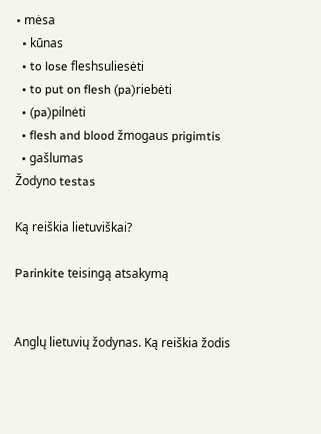• mėsa
  • kūnas
  • to lose fleshsuliesėti
  • to put on flesh (pa)riebėti
  • (pa)pilnėti
  • flesh and blood žmogaus prigimtis
  • gašlumas
Žodyno testas

Ką reiškia lietuviškai?

Parinkite teisingą atsakymą


Anglų lietuvių žodynas. Ką reiškia žodis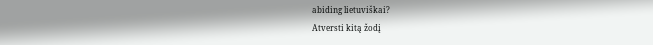abiding lietuviškai?
Atversti kitą žodį